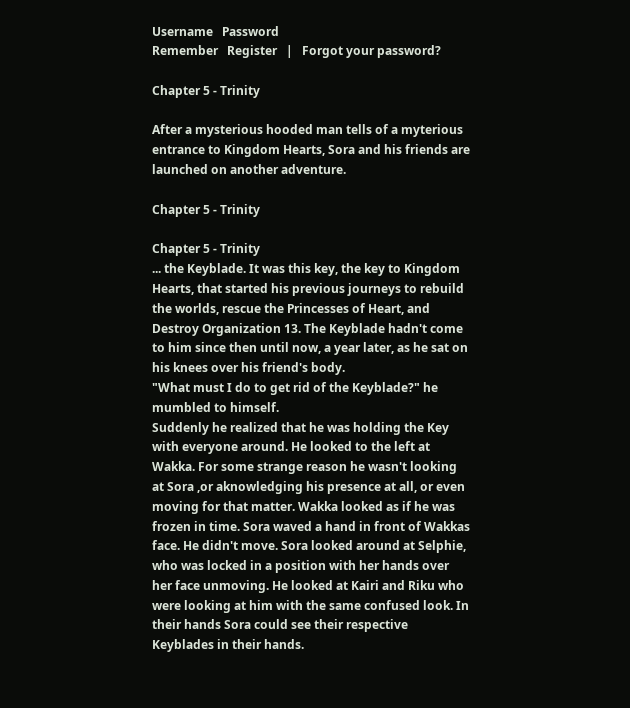Username   Password
Remember   Register   |   Forgot your password?

Chapter 5 - Trinity

After a mysterious hooded man tells of a myterious entrance to Kingdom Hearts, Sora and his friends are launched on another adventure.

Chapter 5 - Trinity

Chapter 5 - Trinity
... the Keyblade. It was this key, the key to Kingdom Hearts, that started his previous journeys to rebuild the worlds, rescue the Princesses of Heart, and Destroy Organization 13. The Keyblade hadn't come to him since then until now, a year later, as he sat on his knees over his friend's body.
"What must I do to get rid of the Keyblade?" he mumbled to himself.
Suddenly he realized that he was holding the Key with everyone around. He looked to the left at Wakka. For some strange reason he wasn't looking at Sora ,or aknowledging his presence at all, or even moving for that matter. Wakka looked as if he was frozen in time. Sora waved a hand in front of Wakkas face. He didn't move. Sora looked around at Selphie, who was locked in a position with her hands over her face unmoving. He looked at Kairi and Riku who were looking at him with the same confused look. In their hands Sora could see their respective Keyblades in their hands.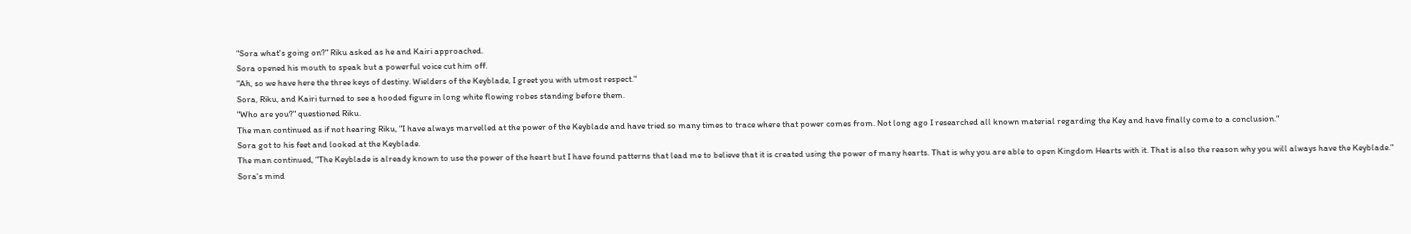"Sora what's going on?" Riku asked as he and Kairi approached.
Sora opened his mouth to speak but a powerful voice cut him off.
"Ah, so we have here the three keys of destiny. Wielders of the Keyblade, I greet you with utmost respect."
Sora, Riku, and Kairi turned to see a hooded figure in long white flowing robes standing before them.
"Who are you?" questioned Riku.
The man continued as if not hearing Riku, "I have always marvelled at the power of the Keyblade and have tried so many times to trace where that power comes from. Not long ago I researched all known material regarding the Key and have finally come to a conclusion."
Sora got to his feet and looked at the Keyblade.
The man continued, "The Keyblade is already known to use the power of the heart but I have found patterns that lead me to believe that it is created using the power of many hearts. That is why you are able to open Kingdom Hearts with it. That is also the reason why you will always have the Keyblade."
Sora's mind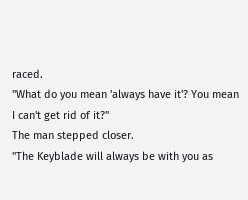raced.
"What do you mean 'always have it'? You mean I can't get rid of it?"
The man stepped closer.
"The Keyblade will always be with you as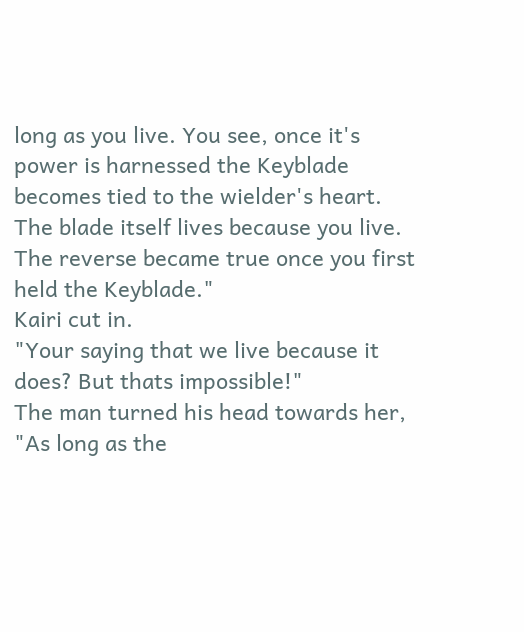long as you live. You see, once it's power is harnessed the Keyblade becomes tied to the wielder's heart. The blade itself lives because you live. The reverse became true once you first held the Keyblade."
Kairi cut in.
"Your saying that we live because it does? But thats impossible!"
The man turned his head towards her, "As long as the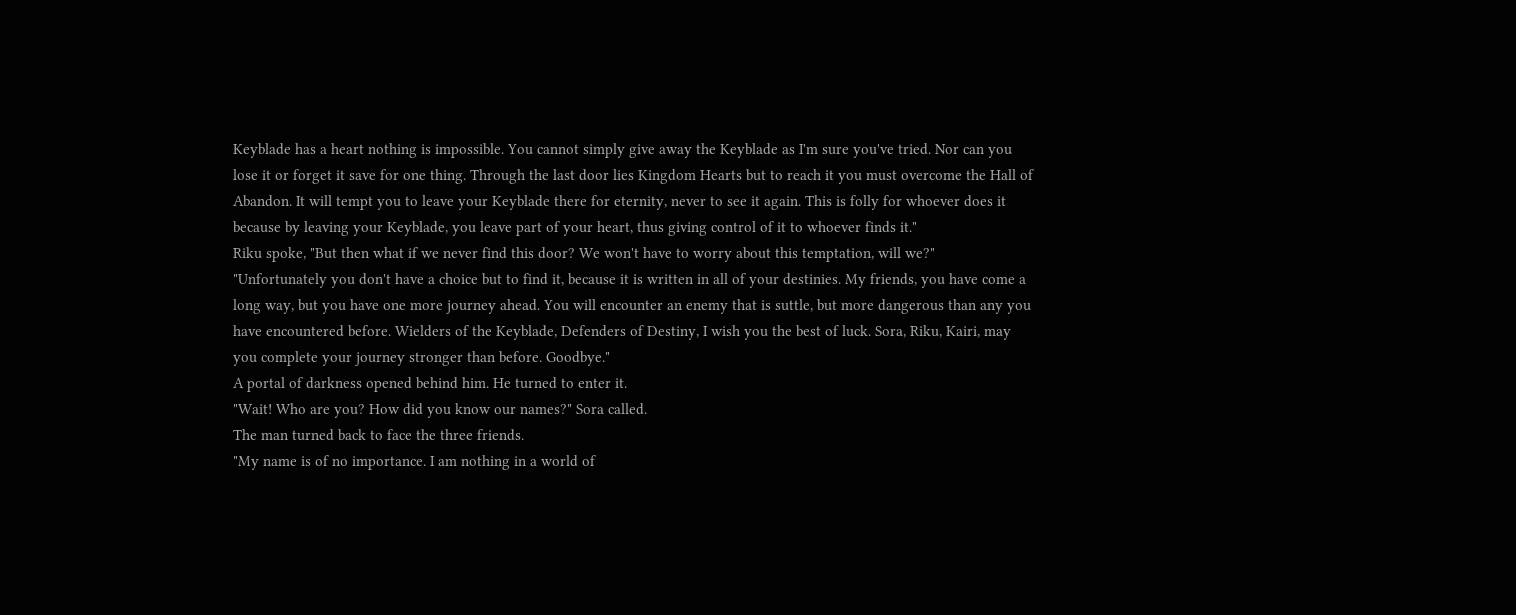Keyblade has a heart nothing is impossible. You cannot simply give away the Keyblade as I'm sure you've tried. Nor can you lose it or forget it save for one thing. Through the last door lies Kingdom Hearts but to reach it you must overcome the Hall of Abandon. It will tempt you to leave your Keyblade there for eternity, never to see it again. This is folly for whoever does it because by leaving your Keyblade, you leave part of your heart, thus giving control of it to whoever finds it."
Riku spoke, "But then what if we never find this door? We won't have to worry about this temptation, will we?"
"Unfortunately you don't have a choice but to find it, because it is written in all of your destinies. My friends, you have come a long way, but you have one more journey ahead. You will encounter an enemy that is suttle, but more dangerous than any you have encountered before. Wielders of the Keyblade, Defenders of Destiny, I wish you the best of luck. Sora, Riku, Kairi, may you complete your journey stronger than before. Goodbye."
A portal of darkness opened behind him. He turned to enter it.
"Wait! Who are you? How did you know our names?" Sora called.
The man turned back to face the three friends.
"My name is of no importance. I am nothing in a world of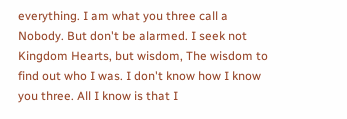everything. I am what you three call a Nobody. But don't be alarmed. I seek not Kingdom Hearts, but wisdom, The wisdom to find out who I was. I don't know how I know you three. All I know is that I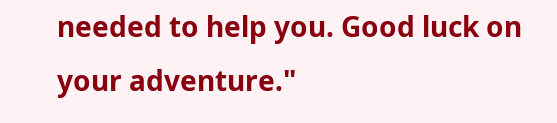needed to help you. Good luck on your adventure."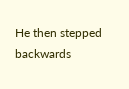He then stepped backwards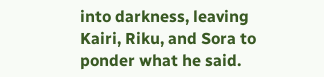into darkness, leaving Kairi, Riku, and Sora to ponder what he said.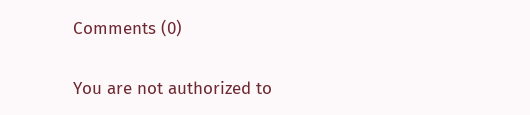Comments (0)

You are not authorized to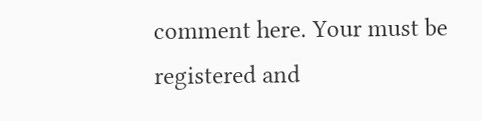comment here. Your must be registered and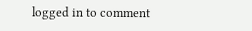logged in to comment